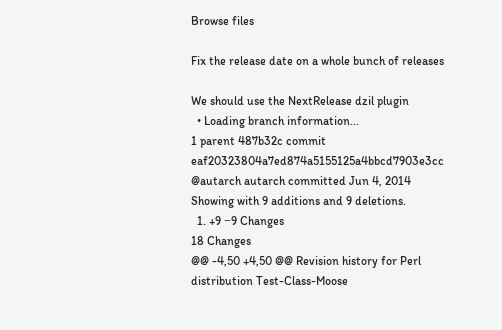Browse files

Fix the release date on a whole bunch of releases

We should use the NextRelease dzil plugin
  • Loading branch information...
1 parent 487b32c commit eaf20323804a7ed874a5155125a4bbcd7903e3cc @autarch autarch committed Jun 4, 2014
Showing with 9 additions and 9 deletions.
  1. +9 −9 Changes
18 Changes
@@ -4,50 +4,50 @@ Revision history for Perl distribution Test-Class-Moose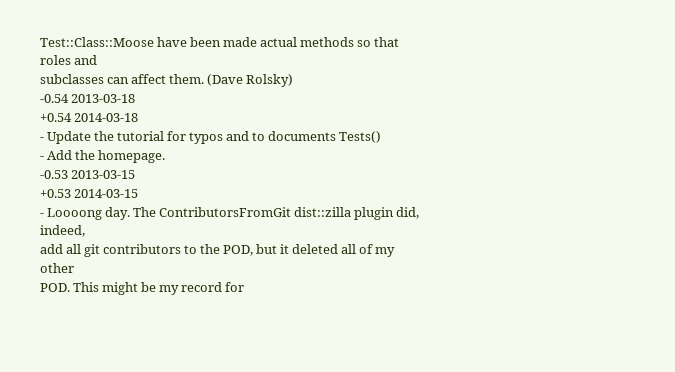Test::Class::Moose have been made actual methods so that roles and
subclasses can affect them. (Dave Rolsky)
-0.54 2013-03-18
+0.54 2014-03-18
- Update the tutorial for typos and to documents Tests()
- Add the homepage.
-0.53 2013-03-15
+0.53 2014-03-15
- Loooong day. The ContributorsFromGit dist::zilla plugin did, indeed,
add all git contributors to the POD, but it deleted all of my other
POD. This might be my record for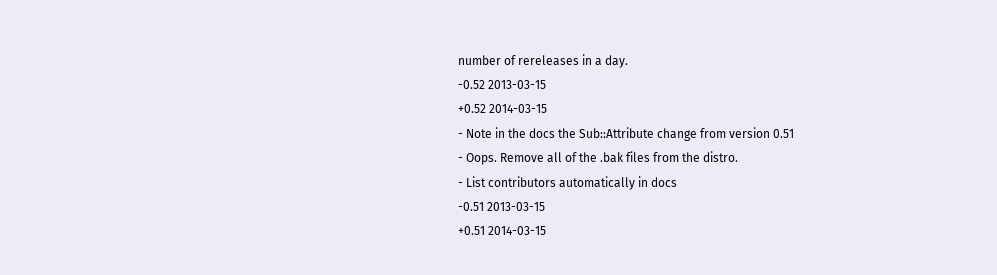number of rereleases in a day.
-0.52 2013-03-15
+0.52 2014-03-15
- Note in the docs the Sub::Attribute change from version 0.51
- Oops. Remove all of the .bak files from the distro.
- List contributors automatically in docs
-0.51 2013-03-15
+0.51 2014-03-15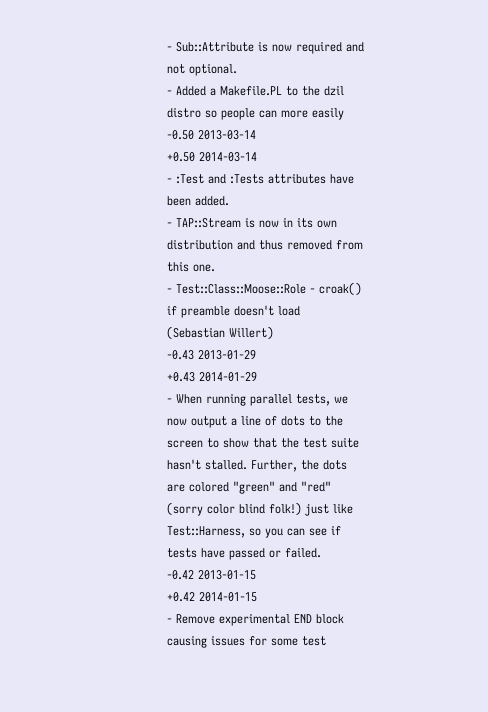- Sub::Attribute is now required and not optional.
- Added a Makefile.PL to the dzil distro so people can more easily
-0.50 2013-03-14
+0.50 2014-03-14
- :Test and :Tests attributes have been added.
- TAP::Stream is now in its own distribution and thus removed from
this one.
- Test::Class::Moose::Role - croak() if preamble doesn't load
(Sebastian Willert)
-0.43 2013-01-29
+0.43 2014-01-29
- When running parallel tests, we now output a line of dots to the
screen to show that the test suite hasn't stalled. Further, the dots
are colored "green" and "red" (sorry color blind folk!) just like
Test::Harness, so you can see if tests have passed or failed.
-0.42 2013-01-15
+0.42 2014-01-15
- Remove experimental END block causing issues for some test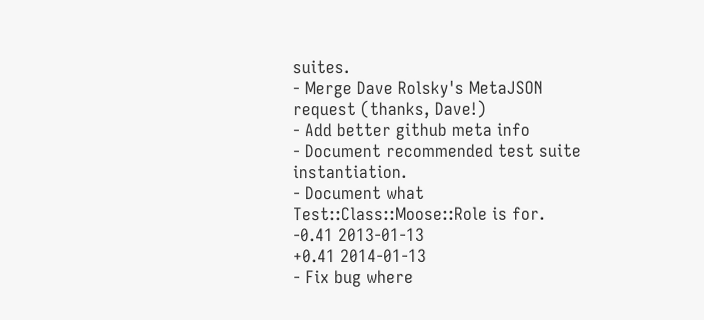suites.
- Merge Dave Rolsky's MetaJSON request (thanks, Dave!)
- Add better github meta info
- Document recommended test suite instantiation.
- Document what Test::Class::Moose::Role is for.
-0.41 2013-01-13
+0.41 2014-01-13
- Fix bug where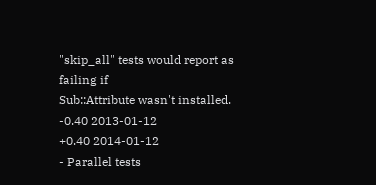"skip_all" tests would report as failing if
Sub::Attribute wasn't installed.
-0.40 2013-01-12
+0.40 2014-01-12
- Parallel tests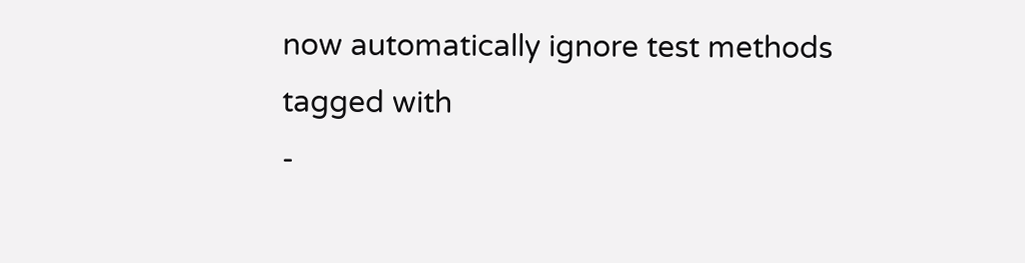now automatically ignore test methods tagged with
-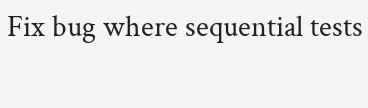Fix bug where sequential tests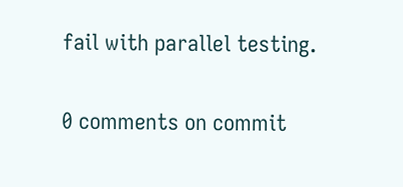fail with parallel testing.

0 comments on commit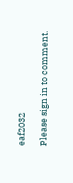eaf2032

Please sign in to comment.